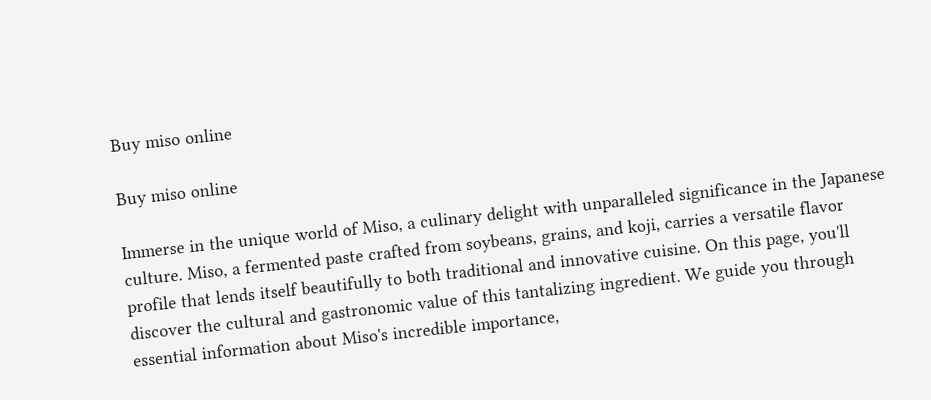Buy miso online

Buy miso online

Immerse in the unique world of Miso, a culinary delight with unparalleled significance in the Japanese culture. Miso, a fermented paste crafted from soybeans, grains, and koji, carries a versatile flavor profile that lends itself beautifully to both traditional and innovative cuisine. On this page, you'll discover the cultural and gastronomic value of this tantalizing ingredient. We guide you through essential information about Miso's incredible importance,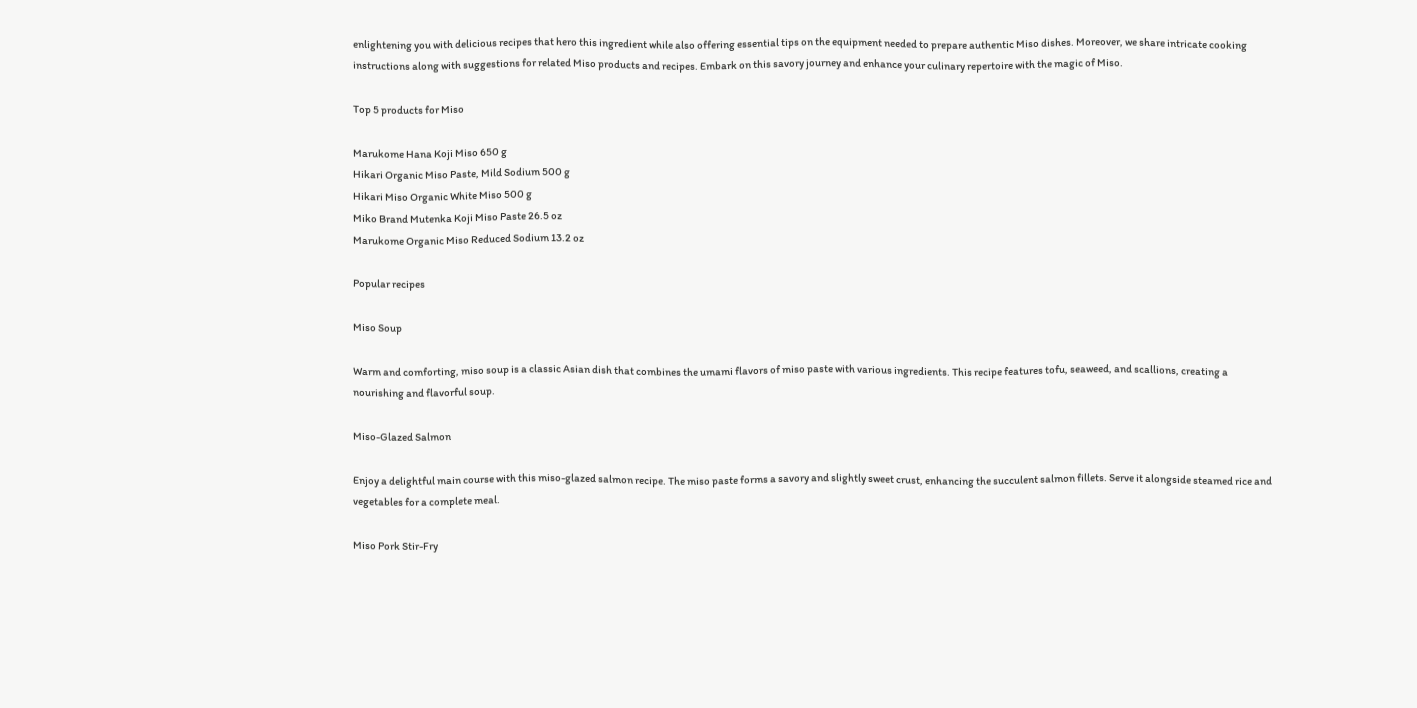enlightening you with delicious recipes that hero this ingredient while also offering essential tips on the equipment needed to prepare authentic Miso dishes. Moreover, we share intricate cooking instructions along with suggestions for related Miso products and recipes. Embark on this savory journey and enhance your culinary repertoire with the magic of Miso.

Top 5 products for Miso

Marukome Hana Koji Miso 650 g
Hikari Organic Miso Paste, Mild Sodium 500 g
Hikari Miso Organic White Miso 500 g
Miko Brand Mutenka Koji Miso Paste 26.5 oz
Marukome Organic Miso Reduced Sodium 13.2 oz

Popular recipes

Miso Soup

Warm and comforting, miso soup is a classic Asian dish that combines the umami flavors of miso paste with various ingredients. This recipe features tofu, seaweed, and scallions, creating a nourishing and flavorful soup.

Miso-Glazed Salmon

Enjoy a delightful main course with this miso-glazed salmon recipe. The miso paste forms a savory and slightly sweet crust, enhancing the succulent salmon fillets. Serve it alongside steamed rice and vegetables for a complete meal.

Miso Pork Stir-Fry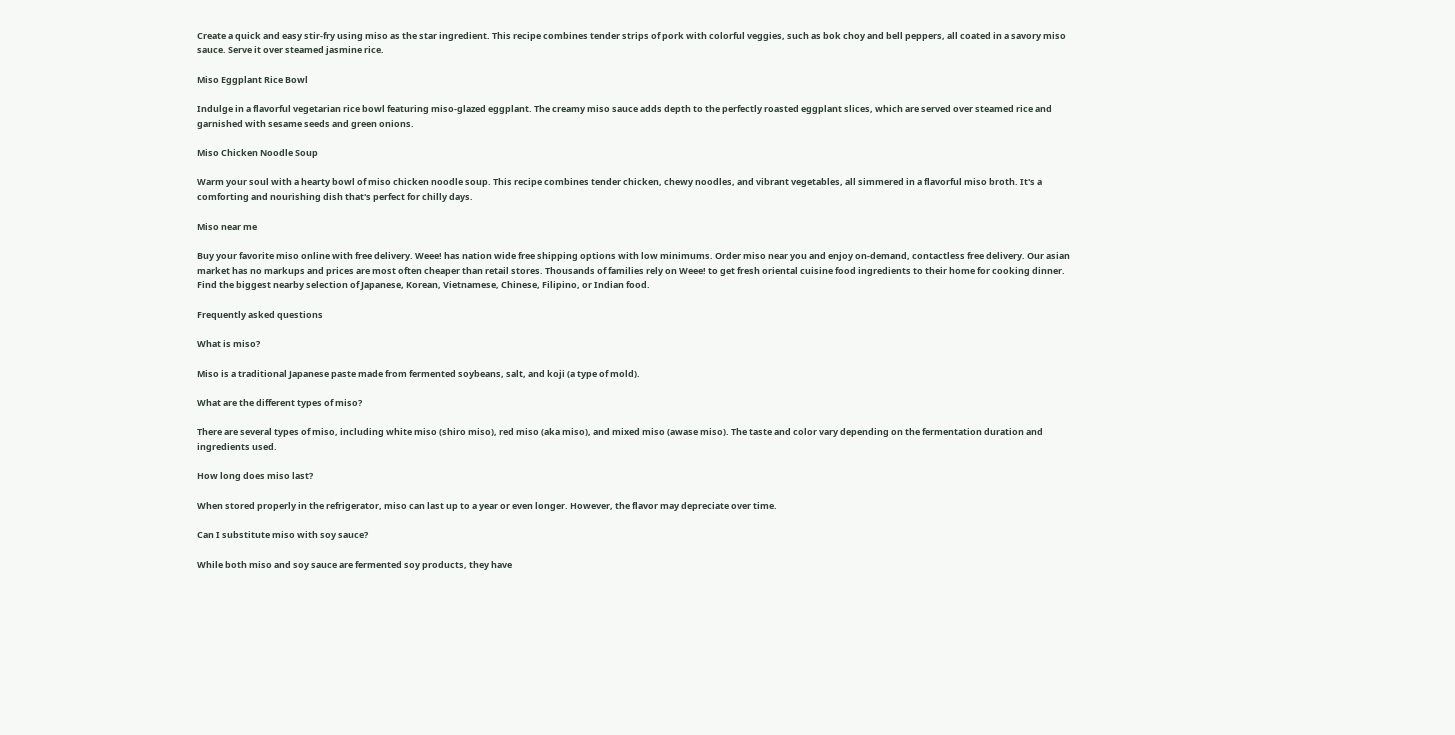Create a quick and easy stir-fry using miso as the star ingredient. This recipe combines tender strips of pork with colorful veggies, such as bok choy and bell peppers, all coated in a savory miso sauce. Serve it over steamed jasmine rice.

Miso Eggplant Rice Bowl

Indulge in a flavorful vegetarian rice bowl featuring miso-glazed eggplant. The creamy miso sauce adds depth to the perfectly roasted eggplant slices, which are served over steamed rice and garnished with sesame seeds and green onions.

Miso Chicken Noodle Soup

Warm your soul with a hearty bowl of miso chicken noodle soup. This recipe combines tender chicken, chewy noodles, and vibrant vegetables, all simmered in a flavorful miso broth. It's a comforting and nourishing dish that's perfect for chilly days.

Miso near me

Buy your favorite miso online with free delivery. Weee! has nation wide free shipping options with low minimums. Order miso near you and enjoy on-demand, contactless free delivery. Our asian market has no markups and prices are most often cheaper than retail stores. Thousands of families rely on Weee! to get fresh oriental cuisine food ingredients to their home for cooking dinner. Find the biggest nearby selection of Japanese, Korean, Vietnamese, Chinese, Filipino, or Indian food.

Frequently asked questions

What is miso?

Miso is a traditional Japanese paste made from fermented soybeans, salt, and koji (a type of mold).

What are the different types of miso?

There are several types of miso, including white miso (shiro miso), red miso (aka miso), and mixed miso (awase miso). The taste and color vary depending on the fermentation duration and ingredients used.

How long does miso last?

When stored properly in the refrigerator, miso can last up to a year or even longer. However, the flavor may depreciate over time.

Can I substitute miso with soy sauce?

While both miso and soy sauce are fermented soy products, they have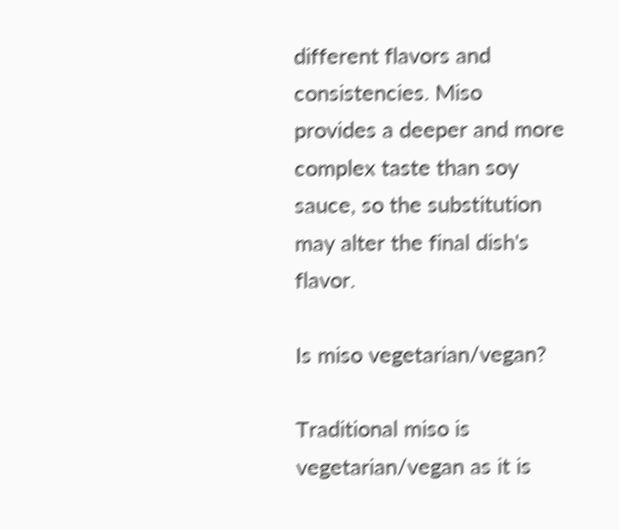different flavors and consistencies. Miso provides a deeper and more complex taste than soy sauce, so the substitution may alter the final dish's flavor.

Is miso vegetarian/vegan?

Traditional miso is vegetarian/vegan as it is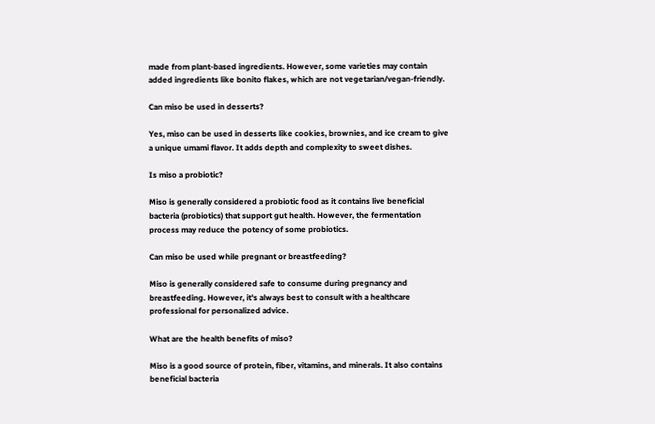made from plant-based ingredients. However, some varieties may contain added ingredients like bonito flakes, which are not vegetarian/vegan-friendly.

Can miso be used in desserts?

Yes, miso can be used in desserts like cookies, brownies, and ice cream to give a unique umami flavor. It adds depth and complexity to sweet dishes.

Is miso a probiotic?

Miso is generally considered a probiotic food as it contains live beneficial bacteria (probiotics) that support gut health. However, the fermentation process may reduce the potency of some probiotics.

Can miso be used while pregnant or breastfeeding?

Miso is generally considered safe to consume during pregnancy and breastfeeding. However, it's always best to consult with a healthcare professional for personalized advice.

What are the health benefits of miso?

Miso is a good source of protein, fiber, vitamins, and minerals. It also contains beneficial bacteria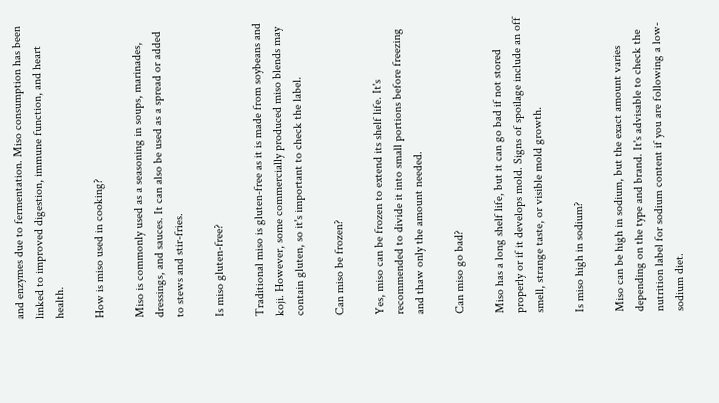and enzymes due to fermentation. Miso consumption has been linked to improved digestion, immune function, and heart health.

How is miso used in cooking?

Miso is commonly used as a seasoning in soups, marinades, dressings, and sauces. It can also be used as a spread or added to stews and stir-fries.

Is miso gluten-free?

Traditional miso is gluten-free as it is made from soybeans and koji. However, some commercially produced miso blends may contain gluten, so it's important to check the label.

Can miso be frozen?

Yes, miso can be frozen to extend its shelf life. It's recommended to divide it into small portions before freezing and thaw only the amount needed.

Can miso go bad?

Miso has a long shelf life, but it can go bad if not stored properly or if it develops mold. Signs of spoilage include an off smell, strange taste, or visible mold growth.

Is miso high in sodium?

Miso can be high in sodium, but the exact amount varies depending on the type and brand. It's advisable to check the nutrition label for sodium content if you are following a low-sodium diet.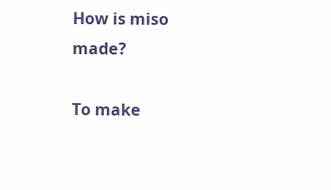How is miso made?

To make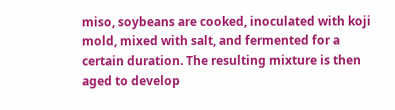miso, soybeans are cooked, inoculated with koji mold, mixed with salt, and fermented for a certain duration. The resulting mixture is then aged to develop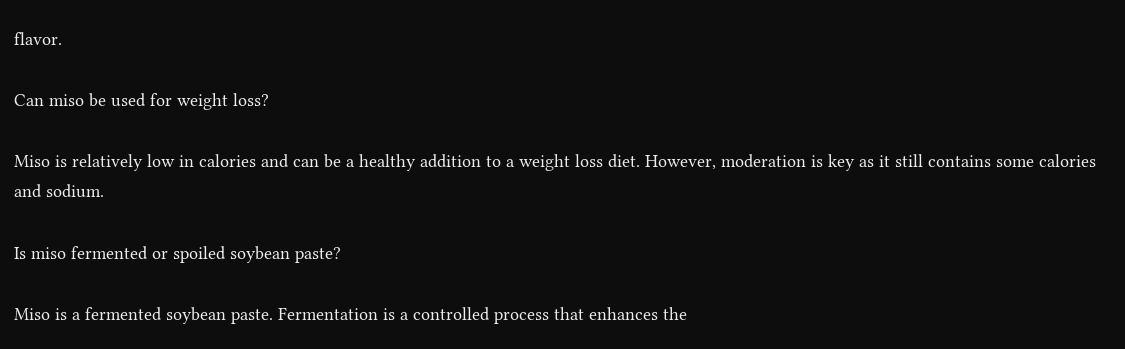flavor.

Can miso be used for weight loss?

Miso is relatively low in calories and can be a healthy addition to a weight loss diet. However, moderation is key as it still contains some calories and sodium.

Is miso fermented or spoiled soybean paste?

Miso is a fermented soybean paste. Fermentation is a controlled process that enhances the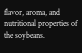flavor, aroma, and nutritional properties of the soybeans.